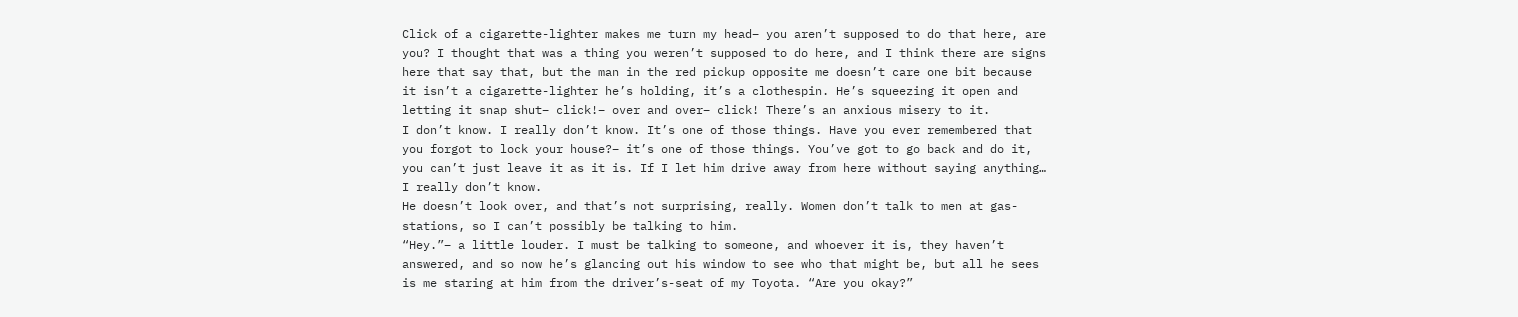Click of a cigarette-lighter makes me turn my head– you aren’t supposed to do that here, are you? I thought that was a thing you weren’t supposed to do here, and I think there are signs here that say that, but the man in the red pickup opposite me doesn’t care one bit because it isn’t a cigarette-lighter he’s holding, it’s a clothespin. He’s squeezing it open and letting it snap shut– click!– over and over– click! There’s an anxious misery to it.
I don’t know. I really don’t know. It’s one of those things. Have you ever remembered that you forgot to lock your house?– it’s one of those things. You’ve got to go back and do it, you can’t just leave it as it is. If I let him drive away from here without saying anything… I really don’t know.
He doesn’t look over, and that’s not surprising, really. Women don’t talk to men at gas-stations, so I can’t possibly be talking to him.
“Hey.”– a little louder. I must be talking to someone, and whoever it is, they haven’t answered, and so now he’s glancing out his window to see who that might be, but all he sees is me staring at him from the driver’s-seat of my Toyota. “Are you okay?”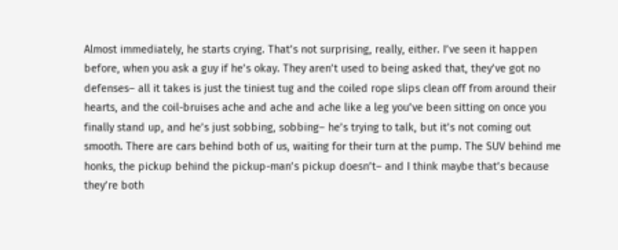Almost immediately, he starts crying. That’s not surprising, really, either. I’ve seen it happen before, when you ask a guy if he’s okay. They aren’t used to being asked that, they’ve got no defenses– all it takes is just the tiniest tug and the coiled rope slips clean off from around their hearts, and the coil-bruises ache and ache and ache like a leg you’ve been sitting on once you finally stand up, and he’s just sobbing, sobbing– he’s trying to talk, but it’s not coming out smooth. There are cars behind both of us, waiting for their turn at the pump. The SUV behind me honks, the pickup behind the pickup-man’s pickup doesn’t– and I think maybe that’s because they’re both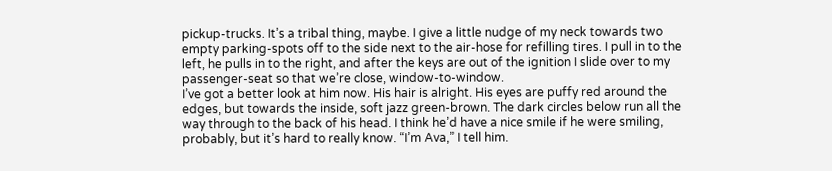pickup-trucks. It’s a tribal thing, maybe. I give a little nudge of my neck towards two empty parking-spots off to the side next to the air-hose for refilling tires. I pull in to the left, he pulls in to the right, and after the keys are out of the ignition I slide over to my passenger-seat so that we’re close, window-to-window.
I’ve got a better look at him now. His hair is alright. His eyes are puffy red around the edges, but towards the inside, soft jazz green-brown. The dark circles below run all the way through to the back of his head. I think he’d have a nice smile if he were smiling, probably, but it’s hard to really know. “I’m Ava,” I tell him.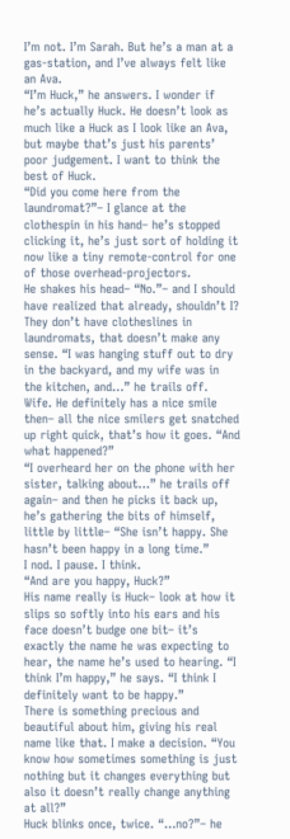I’m not. I’m Sarah. But he’s a man at a gas-station, and I’ve always felt like an Ava.
“I’m Huck,” he answers. I wonder if he’s actually Huck. He doesn’t look as much like a Huck as I look like an Ava, but maybe that’s just his parents’ poor judgement. I want to think the best of Huck.
“Did you come here from the laundromat?”– I glance at the clothespin in his hand– he’s stopped clicking it, he’s just sort of holding it now like a tiny remote-control for one of those overhead-projectors.
He shakes his head– “No.”– and I should have realized that already, shouldn’t I? They don’t have clotheslines in laundromats, that doesn’t make any sense. “I was hanging stuff out to dry in the backyard, and my wife was in the kitchen, and…” he trails off.
Wife. He definitely has a nice smile then– all the nice smilers get snatched up right quick, that’s how it goes. “And what happened?”
“I overheard her on the phone with her sister, talking about…” he trails off again– and then he picks it back up, he’s gathering the bits of himself, little by little– “She isn’t happy. She hasn’t been happy in a long time.”
I nod. I pause. I think.
“And are you happy, Huck?”
His name really is Huck– look at how it slips so softly into his ears and his face doesn’t budge one bit– it’s exactly the name he was expecting to hear, the name he’s used to hearing. “I think I’m happy,” he says. “I think I definitely want to be happy.”
There is something precious and beautiful about him, giving his real name like that. I make a decision. “You know how sometimes something is just nothing but it changes everything but also it doesn’t really change anything at all?”
Huck blinks once, twice. “…no?”– he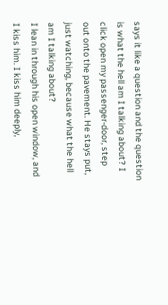says it like a question and the question is what the hell am I talking about? I click open my passenger-door, step out onto the pavement. He stays put, just watching, because what the hell am I talking about?
I lean in through his open window, and I kiss him. I kiss him deeply,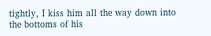tightly, I kiss him all the way down into the bottoms of his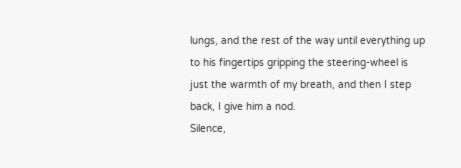lungs, and the rest of the way until everything up to his fingertips gripping the steering-wheel is just the warmth of my breath, and then I step back, I give him a nod.
Silence,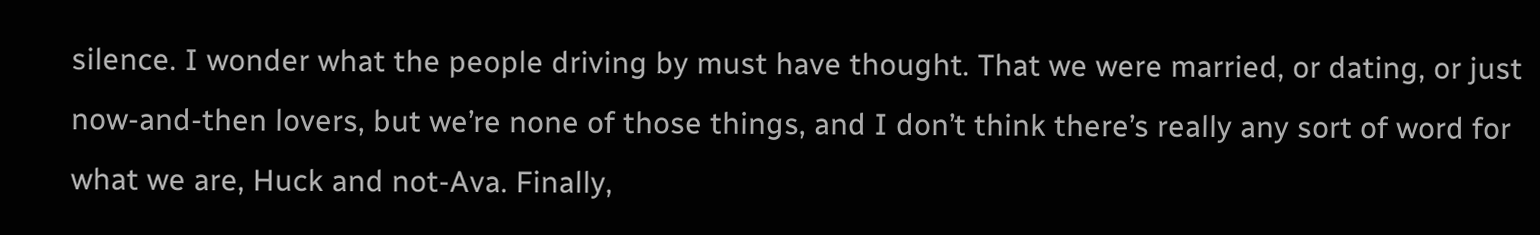silence. I wonder what the people driving by must have thought. That we were married, or dating, or just now-and-then lovers, but we’re none of those things, and I don’t think there’s really any sort of word for what we are, Huck and not-Ava. Finally,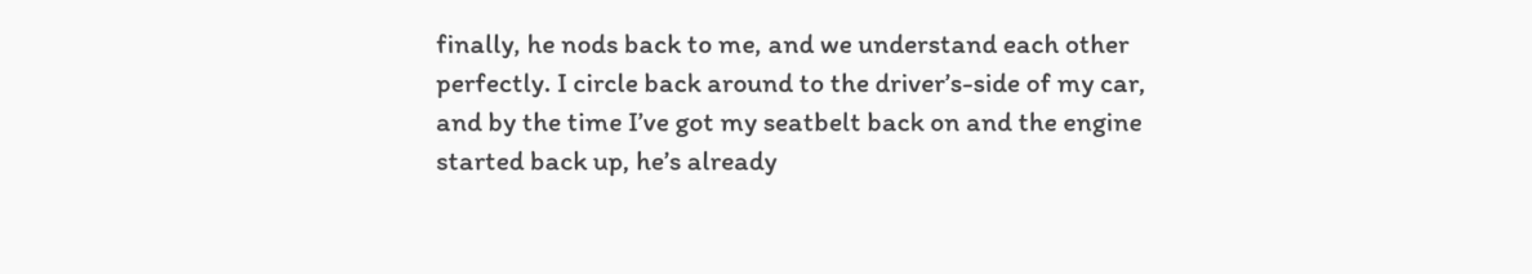finally, he nods back to me, and we understand each other perfectly. I circle back around to the driver’s-side of my car, and by the time I’ve got my seatbelt back on and the engine started back up, he’s already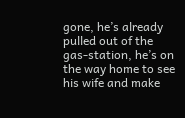gone, he’s already pulled out of the gas-station, he’s on the way home to see his wife and make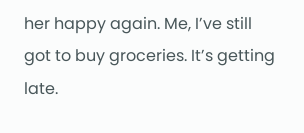her happy again. Me, I’ve still got to buy groceries. It’s getting late.